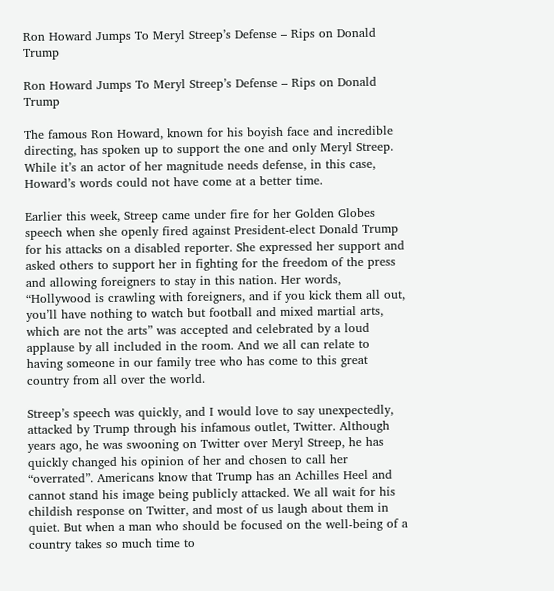Ron Howard Jumps To Meryl Streep’s Defense – Rips on Donald Trump

Ron Howard Jumps To Meryl Streep’s Defense – Rips on Donald Trump

The famous Ron Howard, known for his boyish face and incredible directing, has spoken up to support the one and only Meryl Streep. While it’s an actor of her magnitude needs defense, in this case, Howard’s words could not have come at a better time.

Earlier this week, Streep came under fire for her Golden Globes speech when she openly fired against President-elect Donald Trump for his attacks on a disabled reporter. She expressed her support and asked others to support her in fighting for the freedom of the press and allowing foreigners to stay in this nation. Her words, “Hollywood is crawling with foreigners, and if you kick them all out, you’ll have nothing to watch but football and mixed martial arts, which are not the arts” was accepted and celebrated by a loud applause by all included in the room. And we all can relate to having someone in our family tree who has come to this great country from all over the world.

Streep’s speech was quickly, and I would love to say unexpectedly, attacked by Trump through his infamous outlet, Twitter. Although years ago, he was swooning on Twitter over Meryl Streep, he has quickly changed his opinion of her and chosen to call her “overrated”. Americans know that Trump has an Achilles Heel and cannot stand his image being publicly attacked. We all wait for his childish response on Twitter, and most of us laugh about them in quiet. But when a man who should be focused on the well-being of a country takes so much time to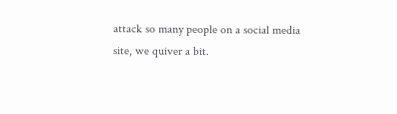attack so many people on a social media site, we quiver a bit.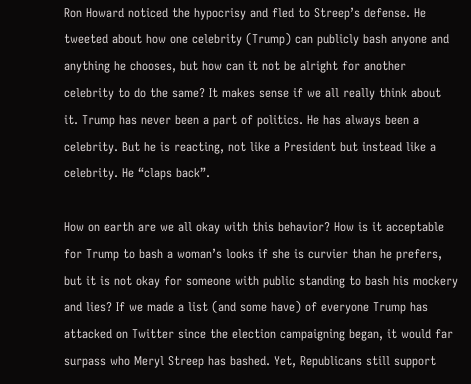Ron Howard noticed the hypocrisy and fled to Streep’s defense. He tweeted about how one celebrity (Trump) can publicly bash anyone and anything he chooses, but how can it not be alright for another celebrity to do the same? It makes sense if we all really think about it. Trump has never been a part of politics. He has always been a celebrity. But he is reacting, not like a President but instead like a celebrity. He “claps back”.

How on earth are we all okay with this behavior? How is it acceptable for Trump to bash a woman’s looks if she is curvier than he prefers, but it is not okay for someone with public standing to bash his mockery and lies? If we made a list (and some have) of everyone Trump has attacked on Twitter since the election campaigning began, it would far surpass who Meryl Streep has bashed. Yet, Republicans still support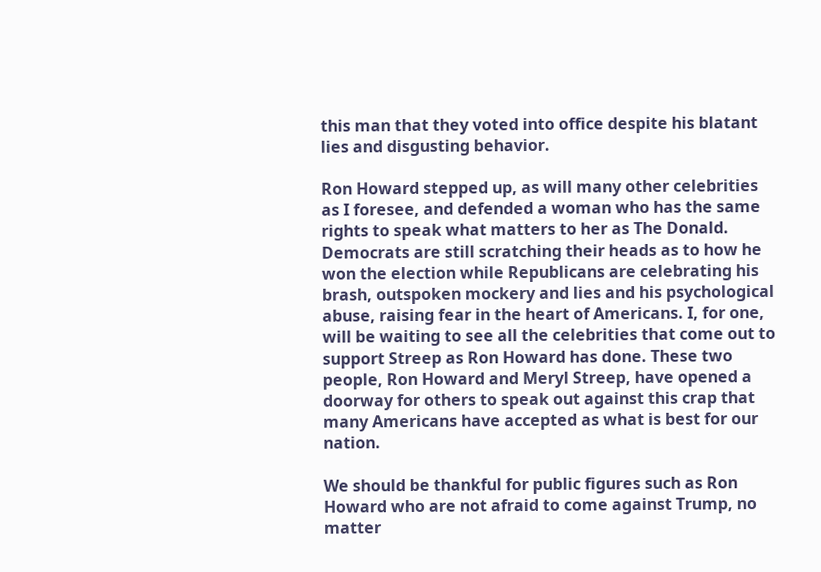this man that they voted into office despite his blatant lies and disgusting behavior.

Ron Howard stepped up, as will many other celebrities as I foresee, and defended a woman who has the same rights to speak what matters to her as The Donald. Democrats are still scratching their heads as to how he won the election while Republicans are celebrating his brash, outspoken mockery and lies and his psychological abuse, raising fear in the heart of Americans. I, for one, will be waiting to see all the celebrities that come out to support Streep as Ron Howard has done. These two people, Ron Howard and Meryl Streep, have opened a doorway for others to speak out against this crap that many Americans have accepted as what is best for our nation.

We should be thankful for public figures such as Ron Howard who are not afraid to come against Trump, no matter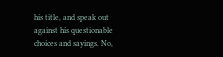his title, and speak out against his questionable choices and sayings. No,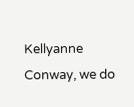Kellyanne Conway, we do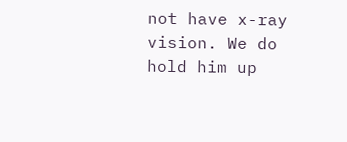not have x-ray vision. We do hold him up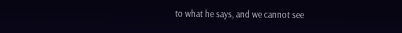to what he says, and we cannot see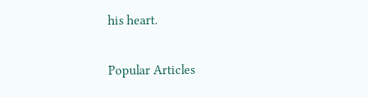his heart.

Popular Articles